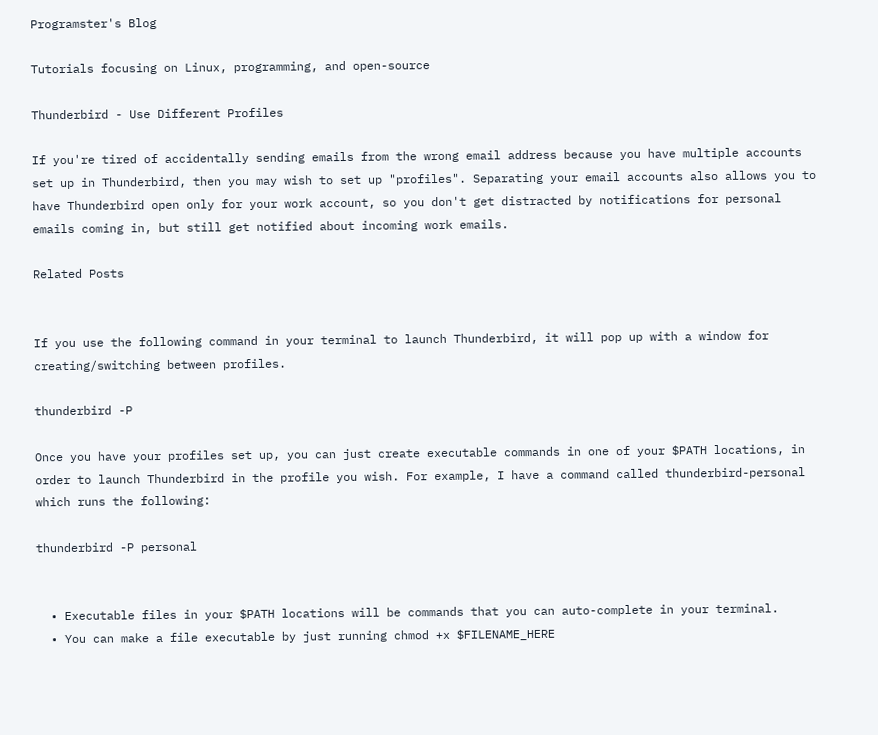Programster's Blog

Tutorials focusing on Linux, programming, and open-source

Thunderbird - Use Different Profiles

If you're tired of accidentally sending emails from the wrong email address because you have multiple accounts set up in Thunderbird, then you may wish to set up "profiles". Separating your email accounts also allows you to have Thunderbird open only for your work account, so you don't get distracted by notifications for personal emails coming in, but still get notified about incoming work emails.

Related Posts


If you use the following command in your terminal to launch Thunderbird, it will pop up with a window for creating/switching between profiles.

thunderbird -P

Once you have your profiles set up, you can just create executable commands in one of your $PATH locations, in order to launch Thunderbird in the profile you wish. For example, I have a command called thunderbird-personal which runs the following:

thunderbird -P personal


  • Executable files in your $PATH locations will be commands that you can auto-complete in your terminal.
  • You can make a file executable by just running chmod +x $FILENAME_HERE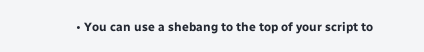• You can use a shebang to the top of your script to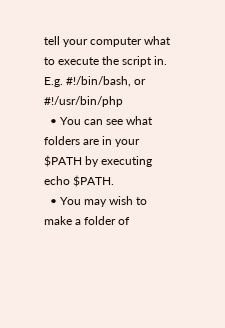tell your computer what to execute the script in. E.g. #!/bin/bash, or #!/usr/bin/php
  • You can see what folders are in your $PATH by executing echo $PATH.
  • You may wish to make a folder of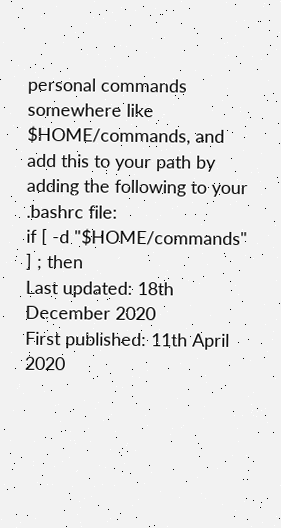personal commands somewhere like $HOME/commands, and add this to your path by adding the following to your .bashrc file:
if [ -d "$HOME/commands" ] ; then
Last updated: 18th December 2020
First published: 11th April 2020